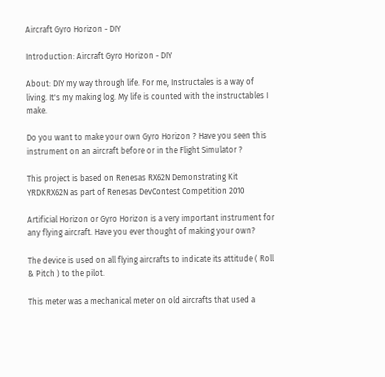Aircraft Gyro Horizon - DIY

Introduction: Aircraft Gyro Horizon - DIY

About: DIY my way through life. For me, Instructales is a way of living. It's my making log. My life is counted with the instructables I make.

Do you want to make your own Gyro Horizon ? Have you seen this instrument on an aircraft before or in the Flight Simulator ?

This project is based on Renesas RX62N Demonstrating Kit YRDKRX62N as part of Renesas DevContest Competition 2010

Artificial Horizon or Gyro Horizon is a very important instrument for any flying aircraft. Have you ever thought of making your own?

The device is used on all flying aircrafts to indicate its attitude ( Roll & Pitch ) to the pilot.

This meter was a mechanical meter on old aircrafts that used a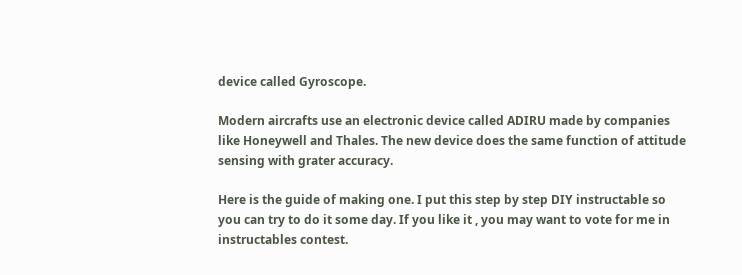device called Gyroscope.

Modern aircrafts use an electronic device called ADIRU made by companies like Honeywell and Thales. The new device does the same function of attitude sensing with grater accuracy.

Here is the guide of making one. I put this step by step DIY instructable so you can try to do it some day. If you like it , you may want to vote for me in instructables contest.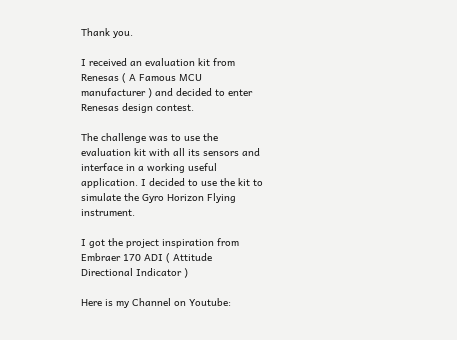Thank you.

I received an evaluation kit from Renesas ( A Famous MCU manufacturer ) and decided to enter Renesas design contest.

The challenge was to use the evaluation kit with all its sensors and interface in a working useful application. I decided to use the kit to simulate the Gyro Horizon Flying instrument.

I got the project inspiration from Embraer 170 ADI ( Attitude Directional Indicator )

Here is my Channel on Youtube: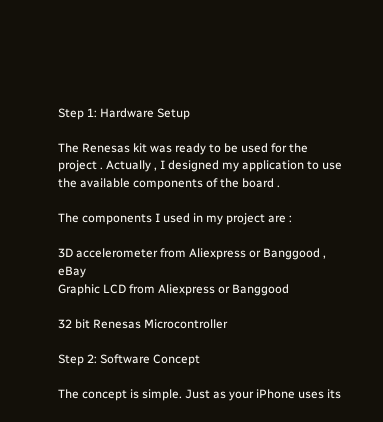Step 1: Hardware Setup

The Renesas kit was ready to be used for the project . Actually , I designed my application to use the available components of the board .

The components I used in my project are :

3D accelerometer from Aliexpress or Banggood , eBay
Graphic LCD from Aliexpress or Banggood

32 bit Renesas Microcontroller

Step 2: Software Concept

The concept is simple. Just as your iPhone uses its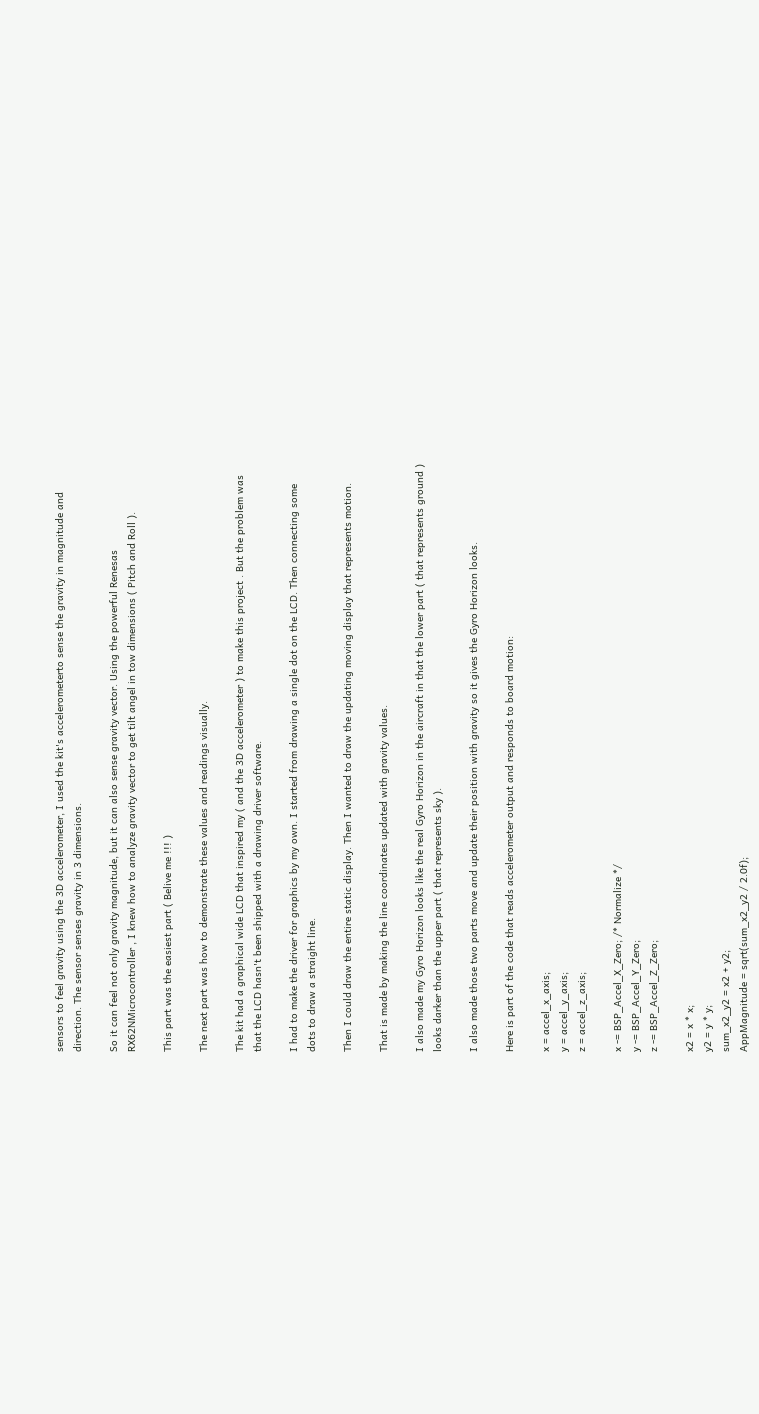sensors to feel gravity using the 3D accelerometer, I used the kit's accelerometerto sense the gravity in magnitude and direction. The sensor senses gravity in 3 dimensions.

So it can feel not only gravity magnitude, but it can also sense gravity vector. Using the powerful Renesas RX62NMicrocontroller , I knew how to analyze gravity vector to get tilt angel in tow dimensions ( Pitch and Roll ).

This part was the easiest part ( Belive me !!! )

The next part was how to demonstrate these values and readings visually.

The kit had a graphical wide LCD that inspired my ( and the 3D accelerometer ) to make this project . But the problem was that the LCD hasn't been shipped with a drawing driver software.

I had to make the driver for graphics by my own. I started from drawing a single dot on the LCD. Then connecting some dots to draw a straight line.

Then I could draw the entire static display. Then I wanted to draw the updating moving display that represents motion.

That is made by making the line coordinates updated with gravity values.

I also made my Gyro Horizon looks like the real Gyro Horizon in the aircraft in that the lower part ( that represents ground ) looks darker than the upper part ( that represents sky ).

I also made those two parts move and update their position with gravity so it gives the Gyro Horizon looks.

Here is part of the code that reads accelerometer output and responds to board motion:

x = accel_x_axis;
y = accel_y_axis;
z = accel_z_axis;

x -= BSP_Accel_X_Zero; /* Normalize */
y -= BSP_Accel_Y_Zero;
z -= BSP_Accel_Z_Zero;

x2 = x * x;
y2 = y * y;
sum_x2_y2 = x2 + y2;
AppMagnitude = sqrt(sum_x2_y2 / 2.0f);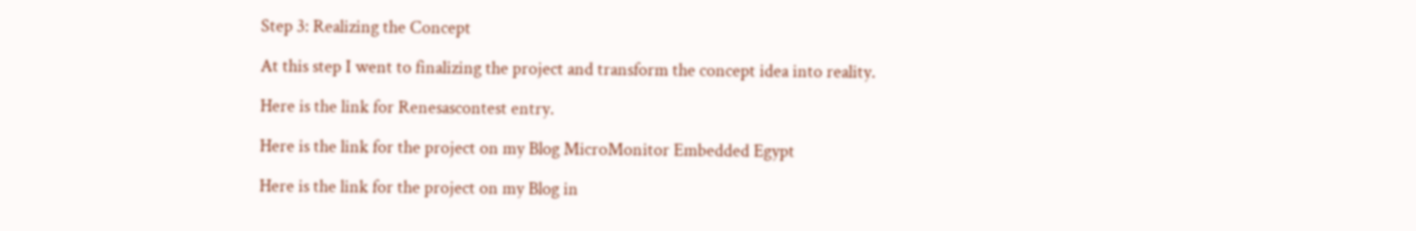Step 3: Realizing the Concept

At this step I went to finalizing the project and transform the concept idea into reality.

Here is the link for Renesascontest entry.

Here is the link for the project on my Blog MicroMonitor Embedded Egypt

Here is the link for the project on my Blog in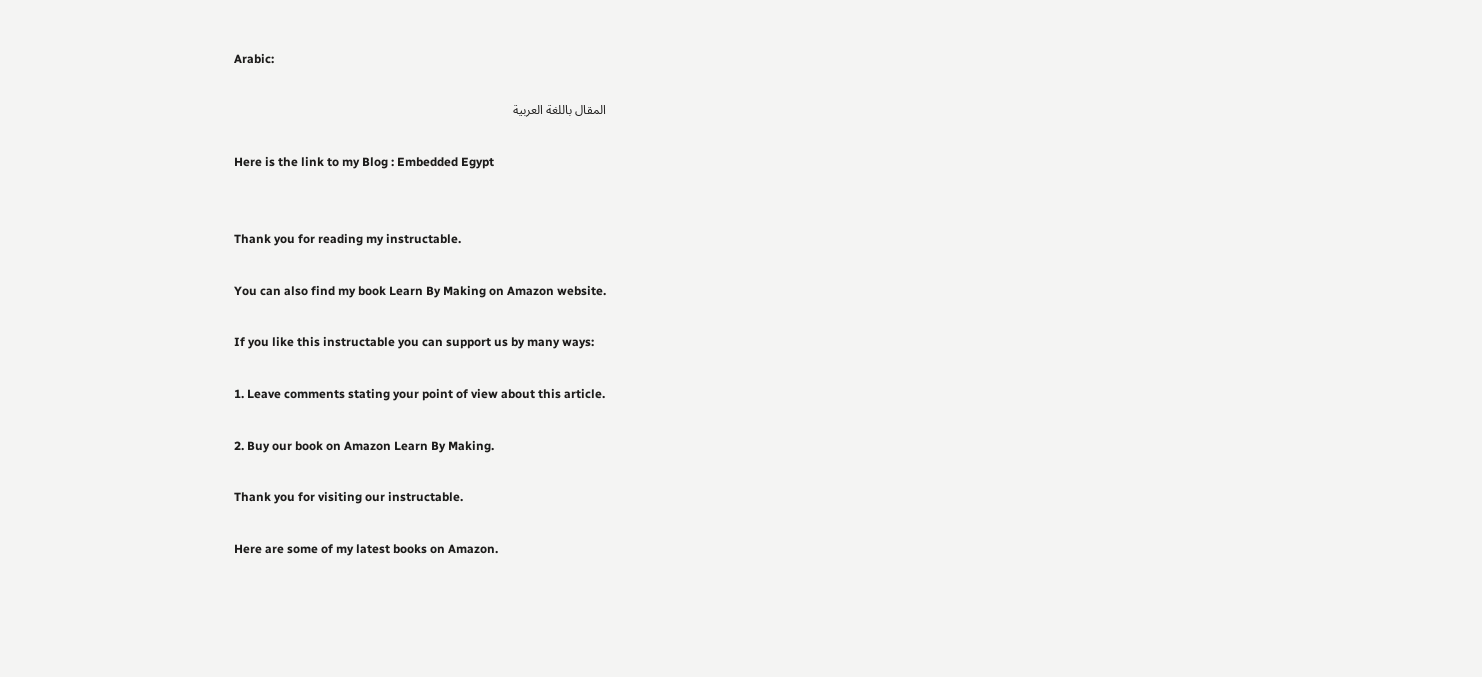Arabic:

المقال باللغة العربية

Here is the link to my Blog : Embedded Egypt


Thank you for reading my instructable.

You can also find my book Learn By Making on Amazon website.

If you like this instructable you can support us by many ways:

1. Leave comments stating your point of view about this article.

2. Buy our book on Amazon Learn By Making.

Thank you for visiting our instructable.

Here are some of my latest books on Amazon.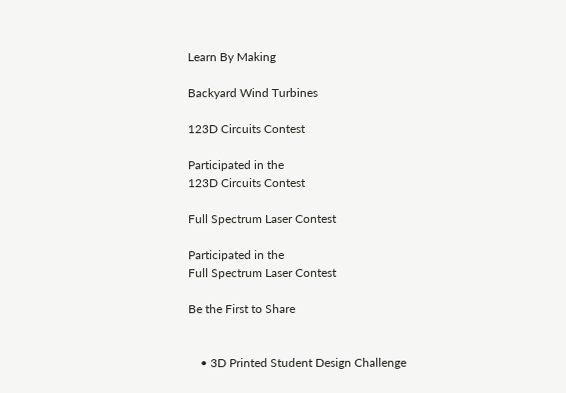Learn By Making

Backyard Wind Turbines

123D Circuits Contest

Participated in the
123D Circuits Contest

Full Spectrum Laser Contest

Participated in the
Full Spectrum Laser Contest

Be the First to Share


    • 3D Printed Student Design Challenge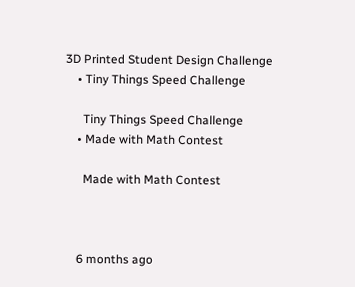3D Printed Student Design Challenge
    • Tiny Things Speed Challenge

      Tiny Things Speed Challenge
    • Made with Math Contest

      Made with Math Contest



    6 months ago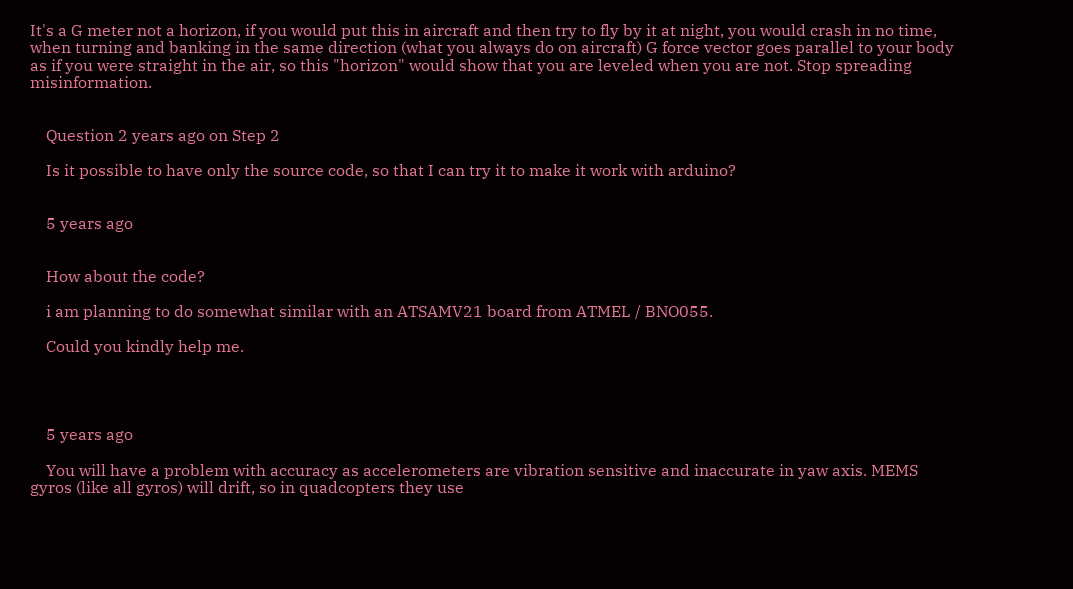It's a G meter not a horizon, if you would put this in aircraft and then try to fly by it at night, you would crash in no time, when turning and banking in the same direction (what you always do on aircraft) G force vector goes parallel to your body as if you were straight in the air, so this "horizon" would show that you are leveled when you are not. Stop spreading misinformation.


    Question 2 years ago on Step 2

    Is it possible to have only the source code, so that I can try it to make it work with arduino?


    5 years ago


    How about the code?

    i am planning to do somewhat similar with an ATSAMV21 board from ATMEL / BNO055.

    Could you kindly help me.




    5 years ago

    You will have a problem with accuracy as accelerometers are vibration sensitive and inaccurate in yaw axis. MEMS gyros (like all gyros) will drift, so in quadcopters they use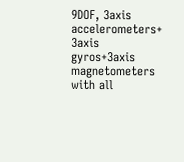9DOF, 3axis accelerometers+ 3axis gyros+3axis magnetometers with all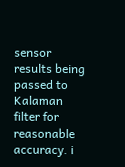sensor results being passed to Kalaman filter for reasonable accuracy. i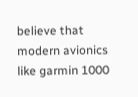believe that modern avionics like garmin 1000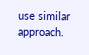use similar approach.